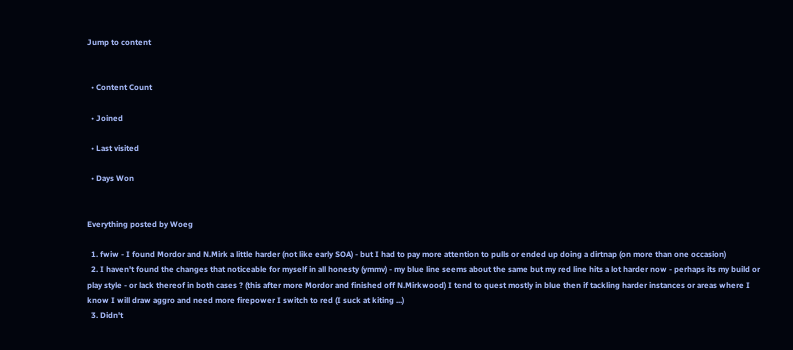Jump to content


  • Content Count

  • Joined

  • Last visited

  • Days Won


Everything posted by Woeg

  1. fwiw - I found Mordor and N.Mirk a little harder (not like early SOA) - but I had to pay more attention to pulls or ended up doing a dirtnap (on more than one occasion)
  2. I haven't found the changes that noticeable for myself in all honesty (ymmv) - my blue line seems about the same but my red line hits a lot harder now - perhaps its my build or play style - or lack thereof in both cases ? (this after more Mordor and finished off N.Mirkwood) I tend to quest mostly in blue then if tackling harder instances or areas where I know I will draw aggro and need more firepower I switch to red (I suck at kiting ...)
  3. Didn't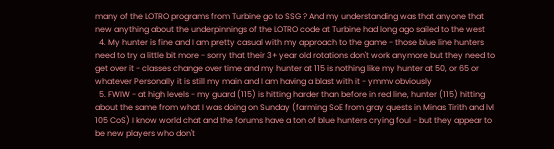many of the LOTRO programs from Turbine go to SSG ? And my understanding was that anyone that new anything about the underpinnings of the LOTRO code at Turbine had long ago sailed to the west
  4. My hunter is fine and I am pretty casual with my approach to the game - those blue line hunters need to try a little bit more - sorry that their 3+ year old rotations don't work anymore but they need to get over it - classes change over time and my hunter at 115 is nothing like my hunter at 50, or 65 or whatever Personally it is still my main and I am having a blast with it - ymmv obviously
  5. FWIW - at high levels - my guard (115) is hitting harder than before in red line, hunter (115) hitting about the same from what I was doing on Sunday (farming SoE from gray quests in Minas Tirith and lvl 105 CoS) I know world chat and the forums have a ton of blue hunters crying foul - but they appear to be new players who don't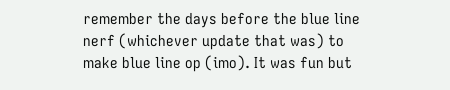remember the days before the blue line nerf (whichever update that was) to make blue line op (imo). It was fun but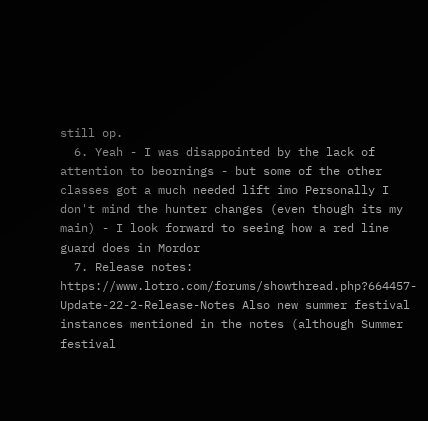still op.
  6. Yeah - I was disappointed by the lack of attention to beornings - but some of the other classes got a much needed lift imo Personally I don't mind the hunter changes (even though its my main) - I look forward to seeing how a red line guard does in Mordor
  7. Release notes: https://www.lotro.com/forums/showthread.php?664457-Update-22-2-Release-Notes Also new summer festival instances mentioned in the notes (although Summer festival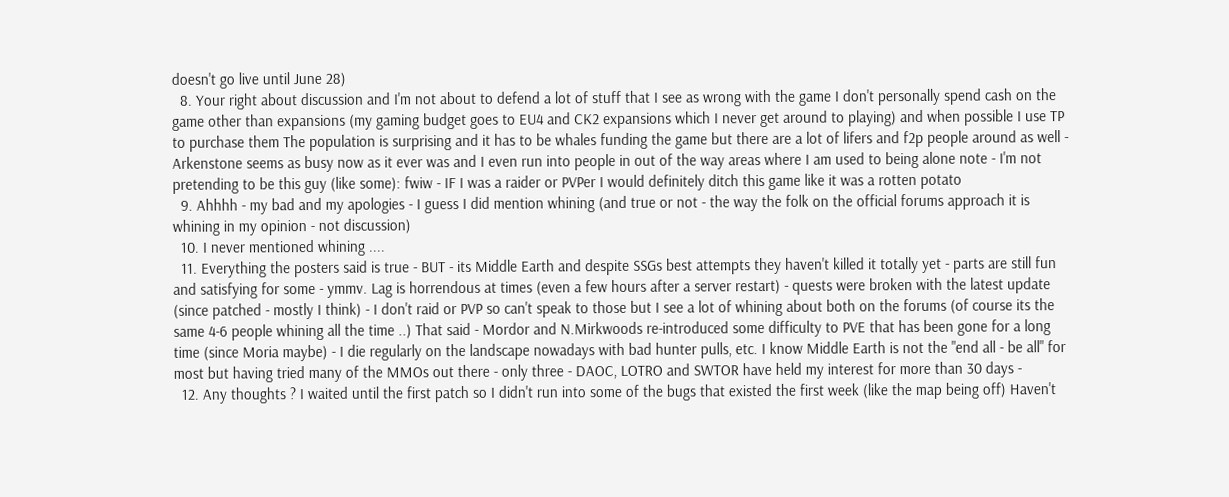doesn't go live until June 28)
  8. Your right about discussion and I'm not about to defend a lot of stuff that I see as wrong with the game I don't personally spend cash on the game other than expansions (my gaming budget goes to EU4 and CK2 expansions which I never get around to playing) and when possible I use TP to purchase them The population is surprising and it has to be whales funding the game but there are a lot of lifers and f2p people around as well - Arkenstone seems as busy now as it ever was and I even run into people in out of the way areas where I am used to being alone note - I'm not pretending to be this guy (like some): fwiw - IF I was a raider or PVPer I would definitely ditch this game like it was a rotten potato
  9. Ahhhh - my bad and my apologies - I guess I did mention whining (and true or not - the way the folk on the official forums approach it is whining in my opinion - not discussion)
  10. I never mentioned whining ....
  11. Everything the posters said is true - BUT - its Middle Earth and despite SSGs best attempts they haven't killed it totally yet - parts are still fun and satisfying for some - ymmv. Lag is horrendous at times (even a few hours after a server restart) - quests were broken with the latest update (since patched - mostly I think) - I don't raid or PVP so can't speak to those but I see a lot of whining about both on the forums (of course its the same 4-6 people whining all the time ..) That said - Mordor and N.Mirkwoods re-introduced some difficulty to PVE that has been gone for a long time (since Moria maybe) - I die regularly on the landscape nowadays with bad hunter pulls, etc. I know Middle Earth is not the "end all - be all" for most but having tried many of the MMOs out there - only three - DAOC, LOTRO and SWTOR have held my interest for more than 30 days -
  12. Any thoughts ? I waited until the first patch so I didn't run into some of the bugs that existed the first week (like the map being off) Haven't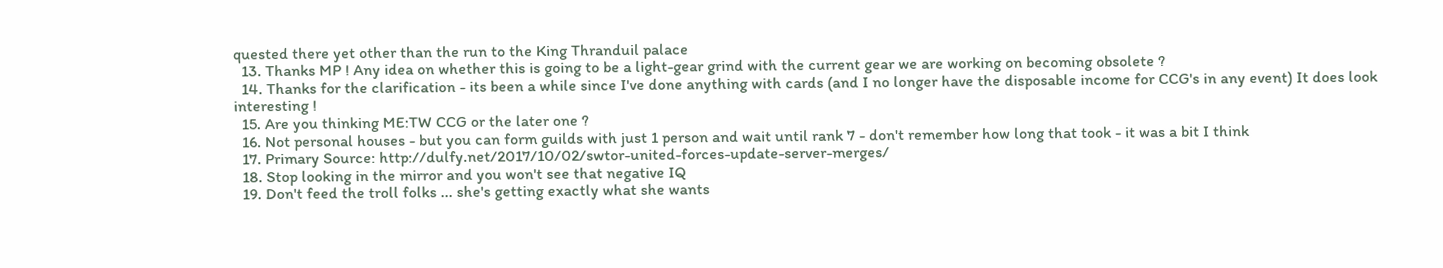quested there yet other than the run to the King Thranduil palace
  13. Thanks MP ! Any idea on whether this is going to be a light-gear grind with the current gear we are working on becoming obsolete ?
  14. Thanks for the clarification - its been a while since I've done anything with cards (and I no longer have the disposable income for CCG's in any event) It does look interesting !
  15. Are you thinking ME:TW CCG or the later one ?
  16. Not personal houses - but you can form guilds with just 1 person and wait until rank 7 - don't remember how long that took - it was a bit I think
  17. Primary Source: http://dulfy.net/2017/10/02/swtor-united-forces-update-server-merges/
  18. Stop looking in the mirror and you won't see that negative IQ
  19. Don't feed the troll folks ... she's getting exactly what she wants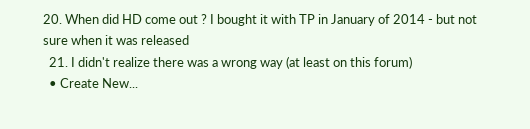20. When did HD come out ? I bought it with TP in January of 2014 - but not sure when it was released
  21. I didn't realize there was a wrong way (at least on this forum)
  • Create New...